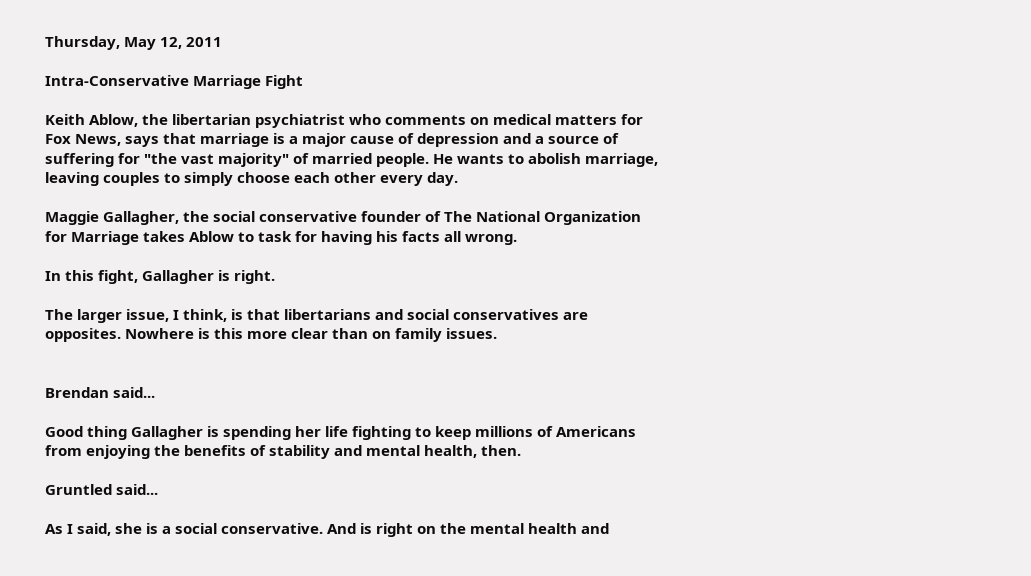Thursday, May 12, 2011

Intra-Conservative Marriage Fight

Keith Ablow, the libertarian psychiatrist who comments on medical matters for Fox News, says that marriage is a major cause of depression and a source of suffering for "the vast majority" of married people. He wants to abolish marriage, leaving couples to simply choose each other every day.

Maggie Gallagher, the social conservative founder of The National Organization for Marriage takes Ablow to task for having his facts all wrong.

In this fight, Gallagher is right.

The larger issue, I think, is that libertarians and social conservatives are opposites. Nowhere is this more clear than on family issues.


Brendan said...

Good thing Gallagher is spending her life fighting to keep millions of Americans from enjoying the benefits of stability and mental health, then.

Gruntled said...

As I said, she is a social conservative. And is right on the mental health and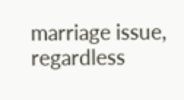marriage issue, regardless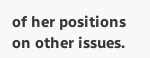of her positions on other issues.